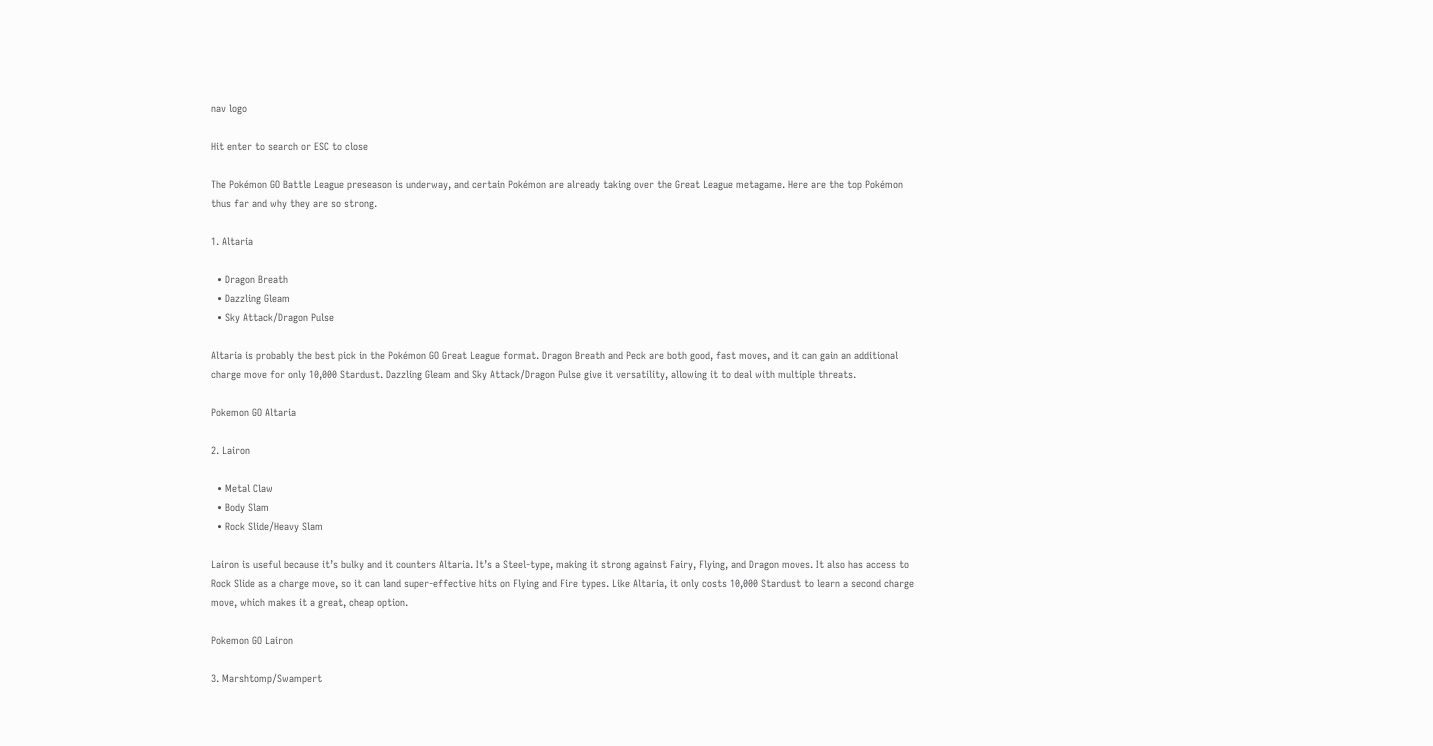nav logo

Hit enter to search or ESC to close

The Pokémon GO Battle League preseason is underway, and certain Pokémon are already taking over the Great League metagame. Here are the top Pokémon thus far and why they are so strong.

1. Altaria

  • Dragon Breath
  • Dazzling Gleam
  • Sky Attack/Dragon Pulse

Altaria is probably the best pick in the Pokémon GO Great League format. Dragon Breath and Peck are both good, fast moves, and it can gain an additional charge move for only 10,000 Stardust. Dazzling Gleam and Sky Attack/Dragon Pulse give it versatility, allowing it to deal with multiple threats.

Pokemon GO Altaria

2. Lairon

  • Metal Claw
  • Body Slam
  • Rock Slide/Heavy Slam

Lairon is useful because it’s bulky and it counters Altaria. It’s a Steel-type, making it strong against Fairy, Flying, and Dragon moves. It also has access to Rock Slide as a charge move, so it can land super-effective hits on Flying and Fire types. Like Altaria, it only costs 10,000 Stardust to learn a second charge move, which makes it a great, cheap option.

Pokemon GO Lairon

3. Marshtomp/Swampert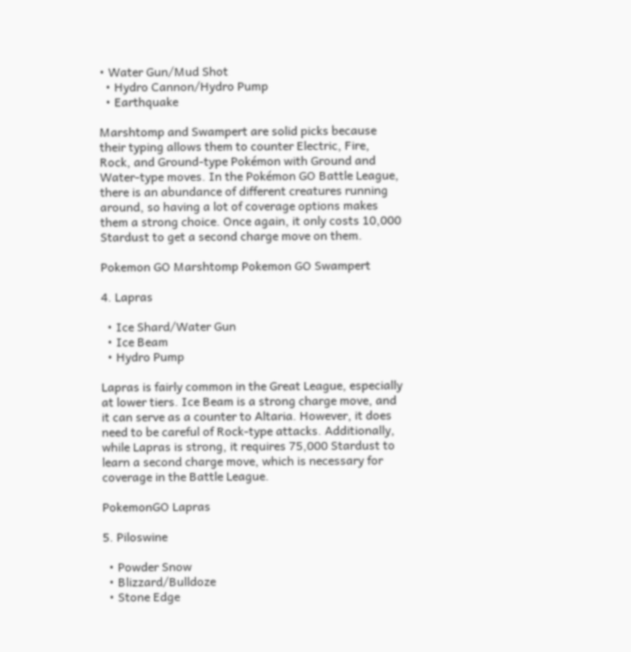• Water Gun/Mud Shot
  • Hydro Cannon/Hydro Pump
  • Earthquake

Marshtomp and Swampert are solid picks because their typing allows them to counter Electric, Fire, Rock, and Ground-type Pokémon with Ground and Water-type moves. In the Pokémon GO Battle League, there is an abundance of different creatures running around, so having a lot of coverage options makes them a strong choice. Once again, it only costs 10,000 Stardust to get a second charge move on them.

Pokemon GO Marshtomp Pokemon GO Swampert

4. Lapras

  • Ice Shard/Water Gun
  • Ice Beam
  • Hydro Pump

Lapras is fairly common in the Great League, especially at lower tiers. Ice Beam is a strong charge move, and it can serve as a counter to Altaria. However, it does need to be careful of Rock-type attacks. Additionally, while Lapras is strong, it requires 75,000 Stardust to learn a second charge move, which is necessary for coverage in the Battle League.

PokemonGO Lapras

5. Piloswine

  • Powder Snow
  • Blizzard/Bulldoze
  • Stone Edge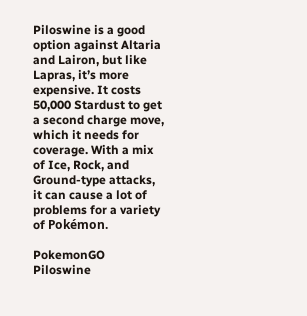Piloswine is a good option against Altaria and Lairon, but like Lapras, it’s more expensive. It costs 50,000 Stardust to get a second charge move, which it needs for coverage. With a mix of Ice, Rock, and Ground-type attacks, it can cause a lot of problems for a variety of Pokémon.

PokemonGO Piloswine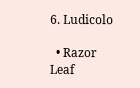6. Ludicolo

  • Razor Leaf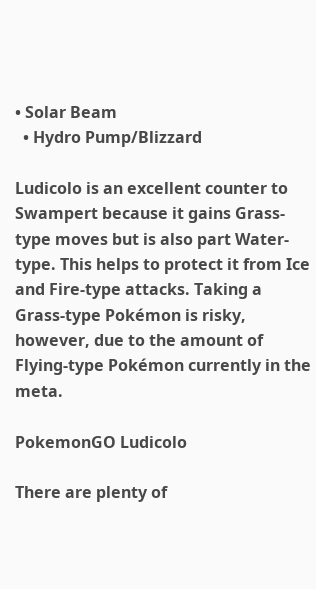• Solar Beam
  • Hydro Pump/Blizzard

Ludicolo is an excellent counter to Swampert because it gains Grass-type moves but is also part Water-type. This helps to protect it from Ice and Fire-type attacks. Taking a Grass-type Pokémon is risky, however, due to the amount of Flying-type Pokémon currently in the meta.

PokemonGO Ludicolo

There are plenty of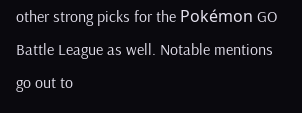other strong picks for the Pokémon GO Battle League as well. Notable mentions go out to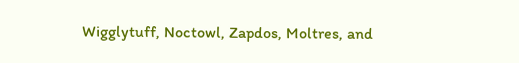Wigglytuff, Noctowl, Zapdos, Moltres, and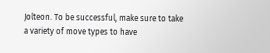Jolteon. To be successful, make sure to take a variety of move types to have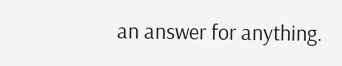an answer for anything.